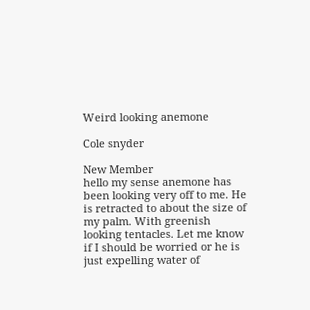Weird looking anemone

Cole snyder

New Member
hello my sense anemone has been looking very off to me. He is retracted to about the size of my palm. With greenish looking tentacles. Let me know if I should be worried or he is just expelling water of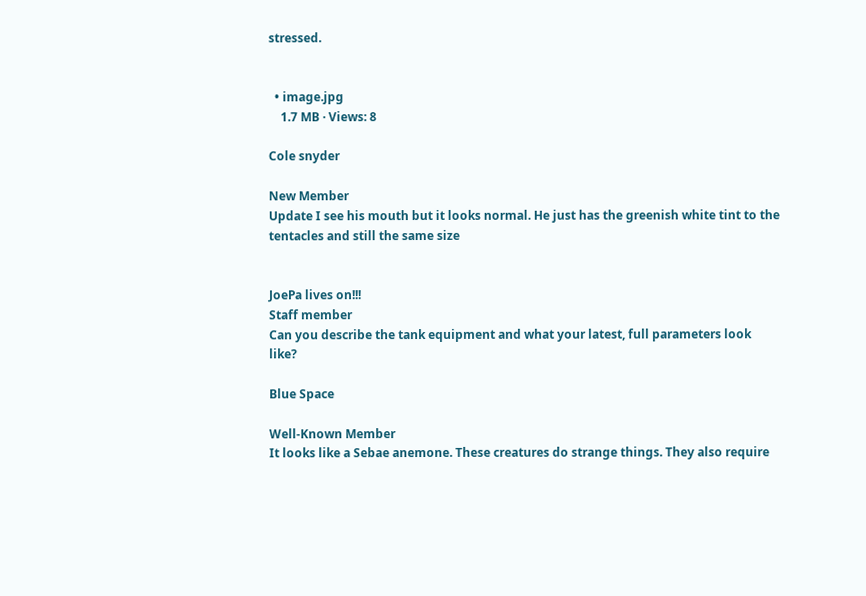stressed.


  • image.jpg
    1.7 MB · Views: 8

Cole snyder

New Member
Update I see his mouth but it looks normal. He just has the greenish white tint to the tentacles and still the same size


JoePa lives on!!!
Staff member
Can you describe the tank equipment and what your latest, full parameters look like?

Blue Space

Well-Known Member
It looks like a Sebae anemone. These creatures do strange things. They also require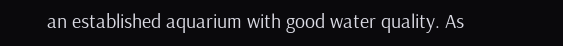an established aquarium with good water quality. As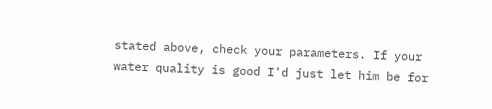stated above, check your parameters. If your water quality is good I'd just let him be for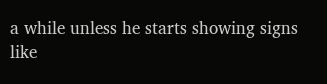a while unless he starts showing signs like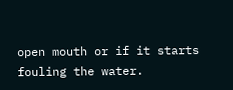open mouth or if it starts fouling the water.